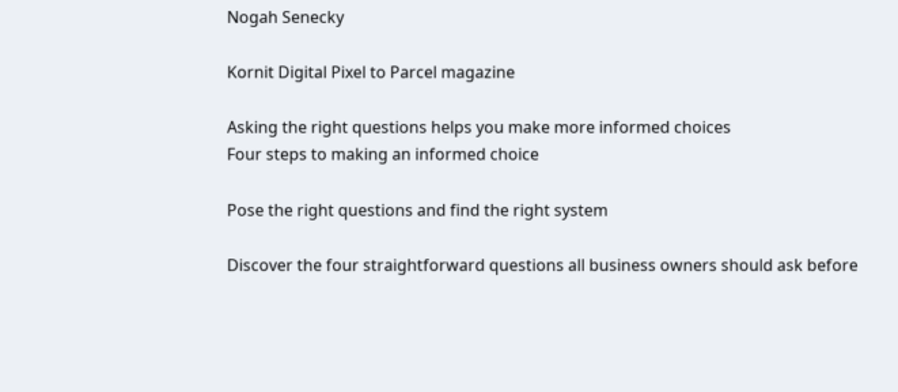Nogah Senecky

Kornit Digital Pixel to Parcel magazine

Asking the right questions helps you make more informed choices
Four steps to making an informed choice

Pose the right questions and find the right system

Discover the four straightforward questions all business owners should ask before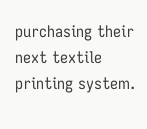purchasing their next textile printing system.